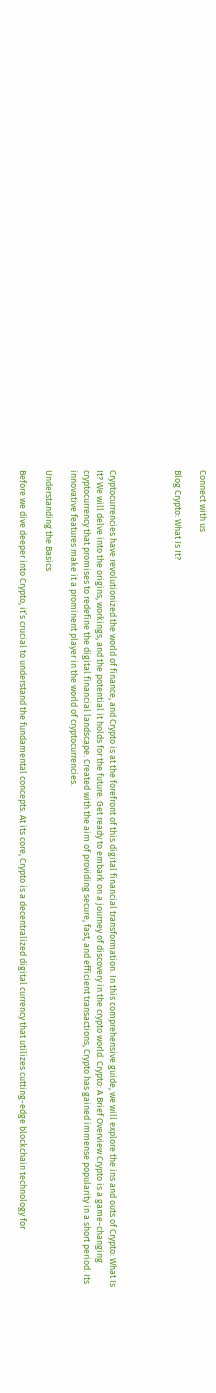Connect with us

Blog Crypto: What Is It?




Cryptocurrencies have revolutionized the world of finance, and Crypto is at the forefront of this digital financial transformation. In this comprehensive guide, we will explore the ins and outs of Crypto: What Is It? We will delve into the origins, workings, and the potential it holds for the future. Get ready to embark on a journey of discovery in the crypto world. Crypto: A Brief Overview Crypto is a game-changing cryptocurrency that promises to redefine the digital financial landscape. Created with the aim of providing secure, fast, and efficient transactions, Crypto has gained immense popularity in a short period. Its innovative features make it a prominent player in the world of cryptocurrencies.

Understanding the Basics

Before we dive deeper into Crypto, it’s crucial to understand the fundamental concepts. At its core, Crypto is a decentralized digital currency that utilizes cutting-edge blockchain technology for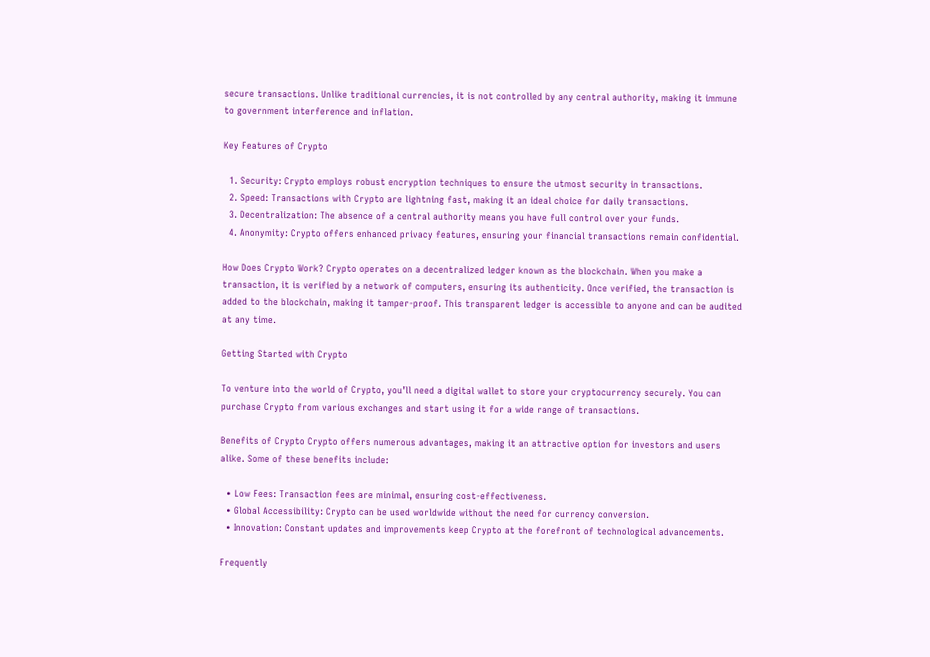secure transactions. Unlike traditional currencies, it is not controlled by any central authority, making it immune to government interference and inflation.

Key Features of Crypto

  1. Security: Crypto employs robust encryption techniques to ensure the utmost security in transactions.
  2. Speed: Transactions with Crypto are lightning fast, making it an ideal choice for daily transactions.
  3. Decentralization: The absence of a central authority means you have full control over your funds.
  4. Anonymity: Crypto offers enhanced privacy features, ensuring your financial transactions remain confidential.

How Does Crypto Work? Crypto operates on a decentralized ledger known as the blockchain. When you make a transaction, it is verified by a network of computers, ensuring its authenticity. Once verified, the transaction is added to the blockchain, making it tamper-proof. This transparent ledger is accessible to anyone and can be audited at any time.

Getting Started with Crypto

To venture into the world of Crypto, you’ll need a digital wallet to store your cryptocurrency securely. You can purchase Crypto from various exchanges and start using it for a wide range of transactions.

Benefits of Crypto Crypto offers numerous advantages, making it an attractive option for investors and users alike. Some of these benefits include:

  • Low Fees: Transaction fees are minimal, ensuring cost-effectiveness.
  • Global Accessibility: Crypto can be used worldwide without the need for currency conversion.
  • Innovation: Constant updates and improvements keep Crypto at the forefront of technological advancements.

Frequently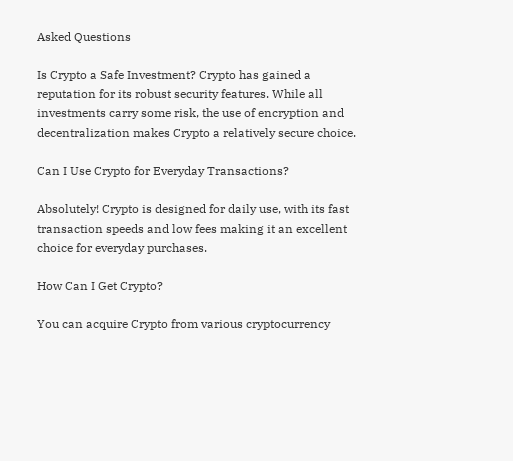Asked Questions

Is Crypto a Safe Investment? Crypto has gained a reputation for its robust security features. While all investments carry some risk, the use of encryption and decentralization makes Crypto a relatively secure choice.

Can I Use Crypto for Everyday Transactions?

Absolutely! Crypto is designed for daily use, with its fast transaction speeds and low fees making it an excellent choice for everyday purchases.

How Can I Get Crypto?

You can acquire Crypto from various cryptocurrency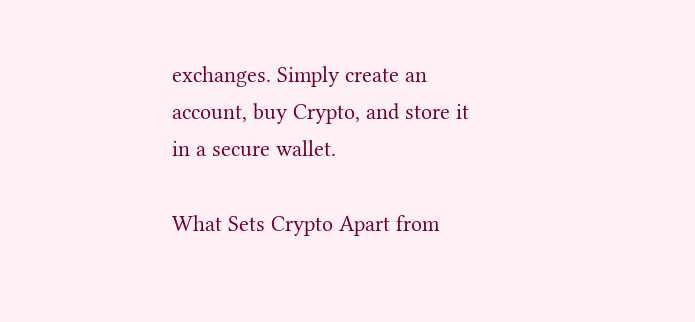exchanges. Simply create an account, buy Crypto, and store it in a secure wallet.

What Sets Crypto Apart from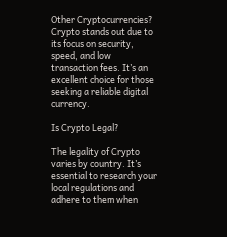Other Cryptocurrencies? Crypto stands out due to its focus on security, speed, and low transaction fees. It’s an excellent choice for those seeking a reliable digital currency.

Is Crypto Legal?

The legality of Crypto varies by country. It’s essential to research your local regulations and adhere to them when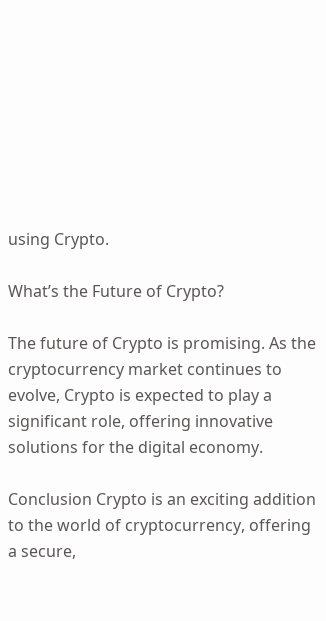using Crypto.

What’s the Future of Crypto?

The future of Crypto is promising. As the cryptocurrency market continues to evolve, Crypto is expected to play a significant role, offering innovative solutions for the digital economy.

Conclusion Crypto is an exciting addition to the world of cryptocurrency, offering a secure,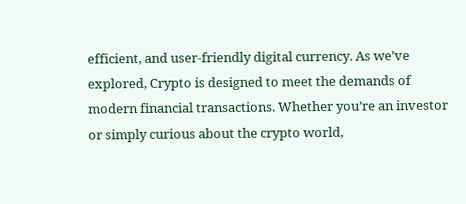efficient, and user-friendly digital currency. As we’ve explored, Crypto is designed to meet the demands of modern financial transactions. Whether you’re an investor or simply curious about the crypto world,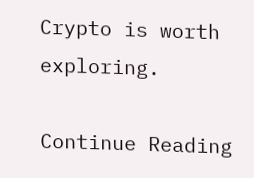Crypto is worth exploring.

Continue Reading